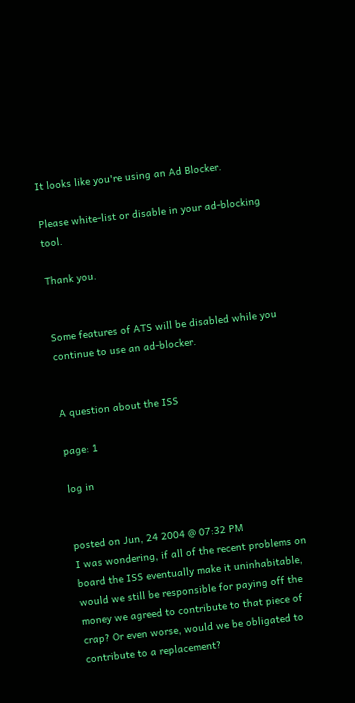It looks like you're using an Ad Blocker.

Please white-list or disable in your ad-blocking tool.

Thank you.


Some features of ATS will be disabled while you continue to use an ad-blocker.


A question about the ISS

page: 1

log in


posted on Jun, 24 2004 @ 07:32 PM
I was wondering, if all of the recent problems on board the ISS eventually make it uninhabitable, would we still be responsible for paying off the money we agreed to contribute to that piece of crap? Or even worse, would we be obligated to contribute to a replacement?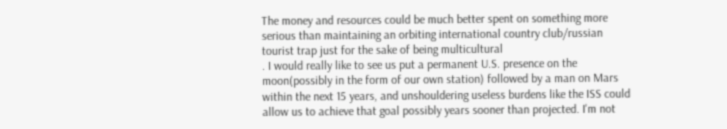The money and resources could be much better spent on something more serious than maintaining an orbiting international country club/russian tourist trap just for the sake of being multicultural
. I would really like to see us put a permanent U.S. presence on the moon(possibly in the form of our own station) followed by a man on Mars within the next 15 years, and unshouldering useless burdens like the ISS could allow us to achieve that goal possibly years sooner than projected. I'm not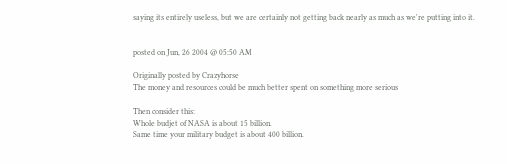saying its entirely useless, but we are certainly not getting back nearly as much as we're putting into it.


posted on Jun, 26 2004 @ 05:50 AM

Originally posted by Crazyhorse
The money and resources could be much better spent on something more serious

Then consider this:
Whole budjet of NASA is about 15 billion.
Same time your military budget is about 400 billion.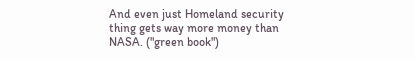And even just Homeland security thing gets way more money than NASA. ("green book")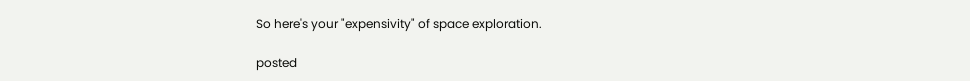So here's your "expensivity" of space exploration.

posted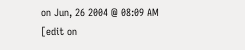on Jun, 26 2004 @ 08:09 AM
[edit on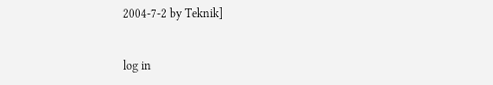2004-7-2 by Teknik]


log in